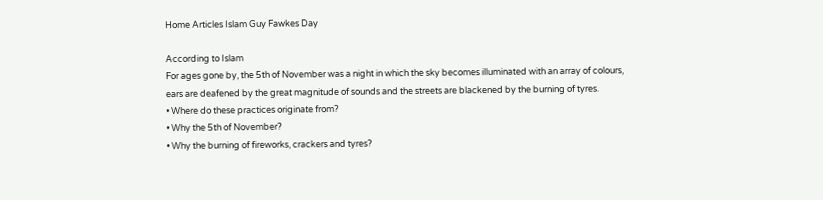Home Articles Islam Guy Fawkes Day

According to Islam
For ages gone by, the 5th of November was a night in which the sky becomes illuminated with an array of colours, ears are deafened by the great magnitude of sounds and the streets are blackened by the burning of tyres.
• Where do these practices originate from?
• Why the 5th of November?
• Why the burning of fireworks, crackers and tyres?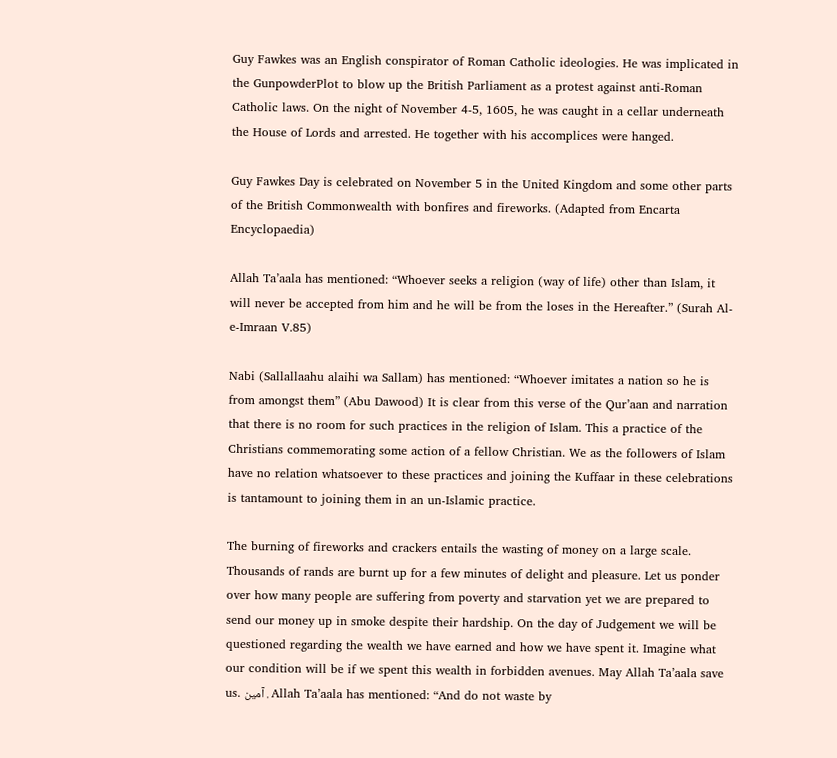Guy Fawkes was an English conspirator of Roman Catholic ideologies. He was implicated in the GunpowderPlot to blow up the British Parliament as a protest against anti-Roman Catholic laws. On the night of November 4-5, 1605, he was caught in a cellar underneath the House of Lords and arrested. He together with his accomplices were hanged.

Guy Fawkes Day is celebrated on November 5 in the United Kingdom and some other parts of the British Commonwealth with bonfires and fireworks. (Adapted from Encarta Encyclopaedia)

Allah Ta’aala has mentioned: “Whoever seeks a religion (way of life) other than Islam, it will never be accepted from him and he will be from the loses in the Hereafter.” (Surah Al-e-Imraan V.85)

Nabi (Sallallaahu alaihi wa Sallam) has mentioned: “Whoever imitates a nation so he is from amongst them” (Abu Dawood) It is clear from this verse of the Qur’aan and narration that there is no room for such practices in the religion of Islam. This a practice of the Christians commemorating some action of a fellow Christian. We as the followers of Islam have no relation whatsoever to these practices and joining the Kuffaar in these celebrations is tantamount to joining them in an un-Islamic practice.

The burning of fireworks and crackers entails the wasting of money on a large scale. Thousands of rands are burnt up for a few minutes of delight and pleasure. Let us ponder over how many people are suffering from poverty and starvation yet we are prepared to send our money up in smoke despite their hardship. On the day of Judgement we will be questioned regarding the wealth we have earned and how we have spent it. Imagine what our condition will be if we spent this wealth in forbidden avenues. May Allah Ta’aala save us. آمين . Allah Ta’aala has mentioned: “And do not waste by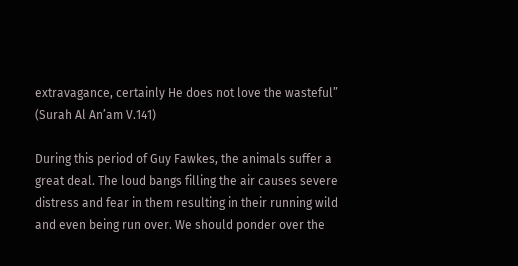extravagance, certainly He does not love the wasteful” (Surah Al An’am V.141)

During this period of Guy Fawkes, the animals suffer a great deal. The loud bangs filling the air causes severe distress and fear in them resulting in their running wild and even being run over. We should ponder over the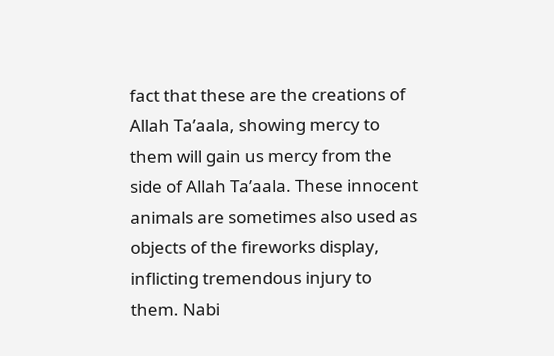fact that these are the creations of Allah Ta’aala, showing mercy to them will gain us mercy from the side of Allah Ta’aala. These innocent animals are sometimes also used as objects of the fireworks display, inflicting tremendous injury to them. Nabi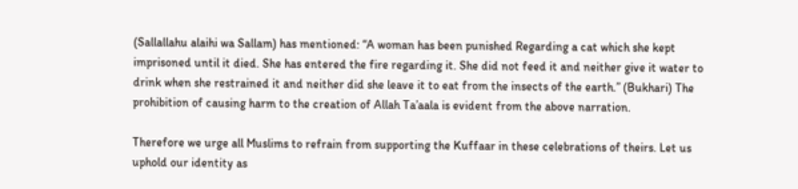(Sallallahu alaihi wa Sallam) has mentioned: “A woman has been punished Regarding a cat which she kept imprisoned until it died. She has entered the fire regarding it. She did not feed it and neither give it water to drink when she restrained it and neither did she leave it to eat from the insects of the earth.” (Bukhari) The prohibition of causing harm to the creation of Allah Ta’aala is evident from the above narration.

Therefore we urge all Muslims to refrain from supporting the Kuffaar in these celebrations of theirs. Let us uphold our identity as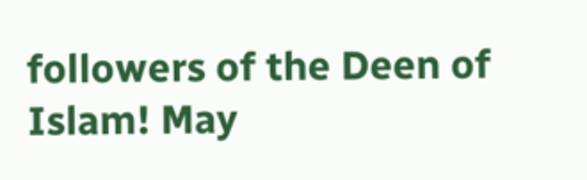followers of the Deen of Islam! May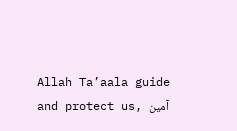Allah Ta’aala guide and protect us, آمين